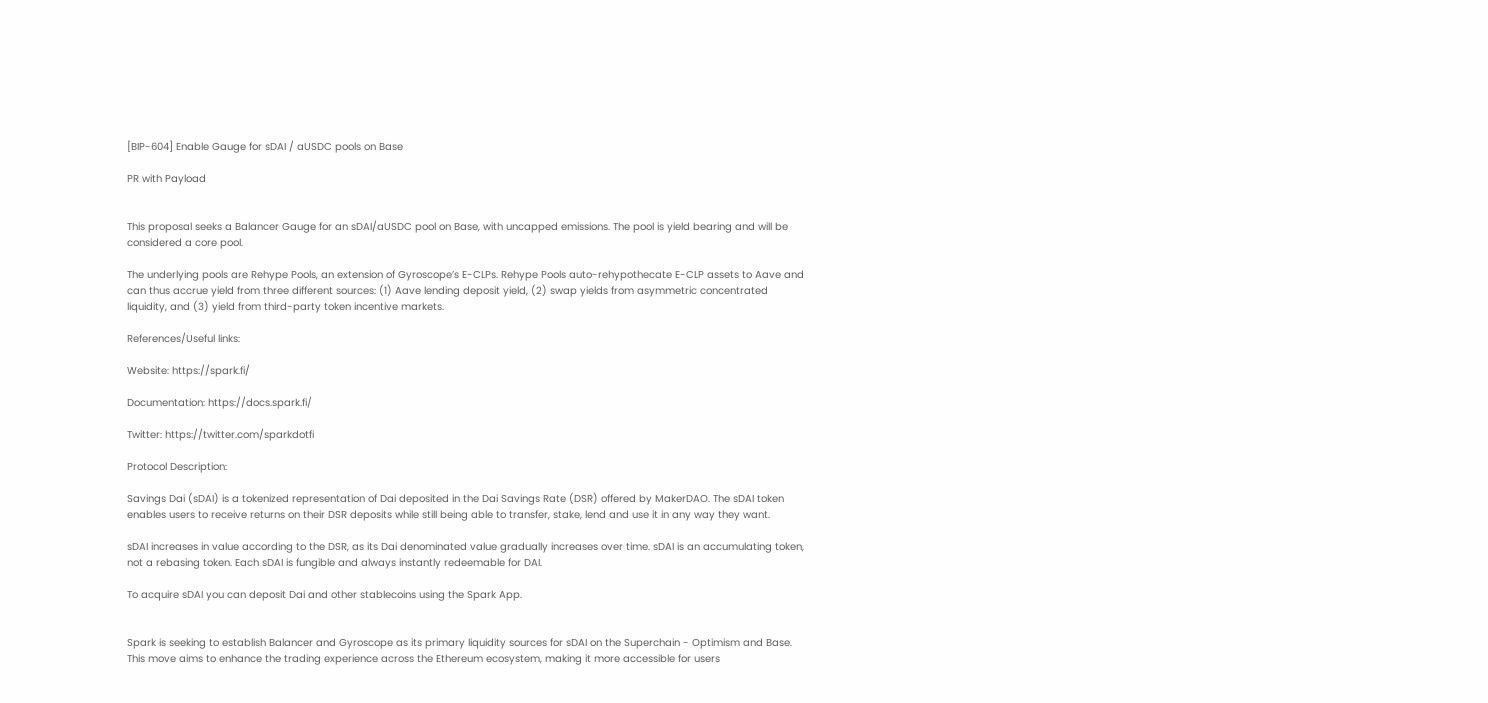[BIP-604] Enable Gauge for sDAI / aUSDC pools on Base

PR with Payload


This proposal seeks a Balancer Gauge for an sDAI/aUSDC pool on Base, with uncapped emissions. The pool is yield bearing and will be considered a core pool.

The underlying pools are Rehype Pools, an extension of Gyroscope’s E-CLPs. Rehype Pools auto-rehypothecate E-CLP assets to Aave and can thus accrue yield from three different sources: (1) Aave lending deposit yield, (2) swap yields from asymmetric concentrated liquidity, and (3) yield from third-party token incentive markets.

References/Useful links:

Website: https://spark.fi/

Documentation: https://docs.spark.fi/

Twitter: https://twitter.com/sparkdotfi

Protocol Description:

Savings Dai (sDAI) is a tokenized representation of Dai deposited in the Dai Savings Rate (DSR) offered by MakerDAO. The sDAI token enables users to receive returns on their DSR deposits while still being able to transfer, stake, lend and use it in any way they want.

sDAI increases in value according to the DSR, as its Dai denominated value gradually increases over time. sDAI is an accumulating token, not a rebasing token. Each sDAI is fungible and always instantly redeemable for DAI.

To acquire sDAI you can deposit Dai and other stablecoins using the Spark App.


Spark is seeking to establish Balancer and Gyroscope as its primary liquidity sources for sDAI on the Superchain - Optimism and Base. This move aims to enhance the trading experience across the Ethereum ecosystem, making it more accessible for users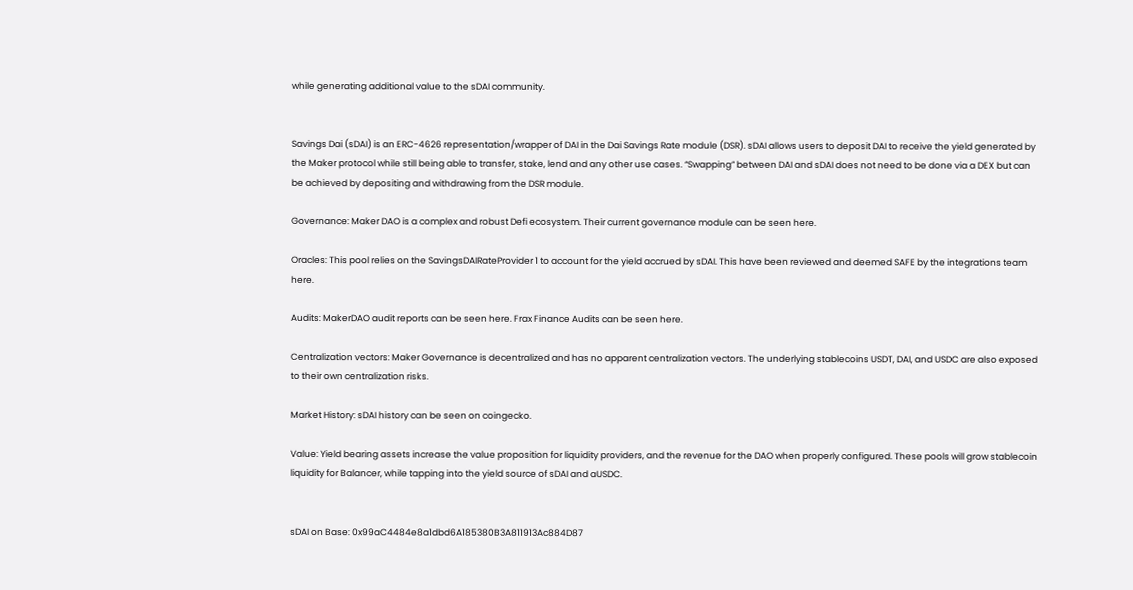while generating additional value to the sDAI community.


Savings Dai (sDAI) is an ERC-4626 representation/wrapper of DAI in the Dai Savings Rate module (DSR). sDAI allows users to deposit DAI to receive the yield generated by the Maker protocol while still being able to transfer, stake, lend and any other use cases. “Swapping” between DAI and sDAI does not need to be done via a DEX but can be achieved by depositing and withdrawing from the DSR module.

Governance: Maker DAO is a complex and robust Defi ecosystem. Their current governance module can be seen here.

Oracles: This pool relies on the SavingsDAIRateProvider 1 to account for the yield accrued by sDAI. This have been reviewed and deemed SAFE by the integrations team here.

Audits: MakerDAO audit reports can be seen here. Frax Finance Audits can be seen here.

Centralization vectors: Maker Governance is decentralized and has no apparent centralization vectors. The underlying stablecoins USDT, DAI, and USDC are also exposed to their own centralization risks.

Market History: sDAI history can be seen on coingecko.

Value: Yield bearing assets increase the value proposition for liquidity providers, and the revenue for the DAO when properly configured. These pools will grow stablecoin liquidity for Balancer, while tapping into the yield source of sDAI and aUSDC.


sDAI on Base: 0x99aC4484e8a1dbd6A185380B3A811913Ac884D87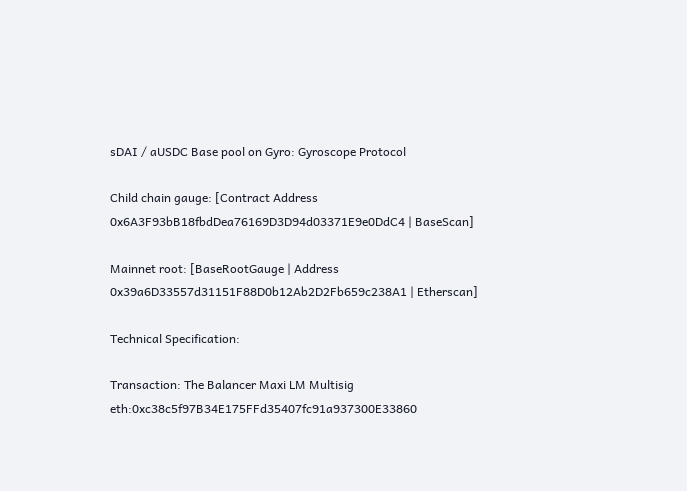sDAI / aUSDC Base pool on Gyro: Gyroscope Protocol

Child chain gauge: [Contract Address 0x6A3F93bB18fbdDea76169D3D94d03371E9e0DdC4 | BaseScan]

Mainnet root: [BaseRootGauge | Address 0x39a6D33557d31151F88D0b12Ab2D2Fb659c238A1 | Etherscan]

Technical Specification:

Transaction: The Balancer Maxi LM Multisig eth:0xc38c5f97B34E175FFd35407fc91a937300E33860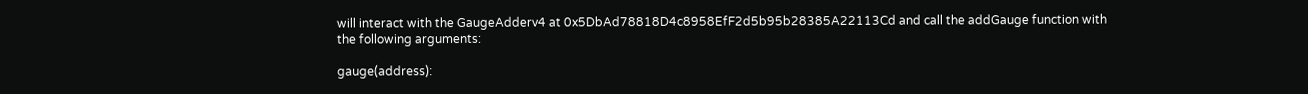will interact with the GaugeAdderv4 at 0x5DbAd78818D4c8958EfF2d5b95b28385A22113Cd and call the addGauge function with the following arguments:

gauge(address):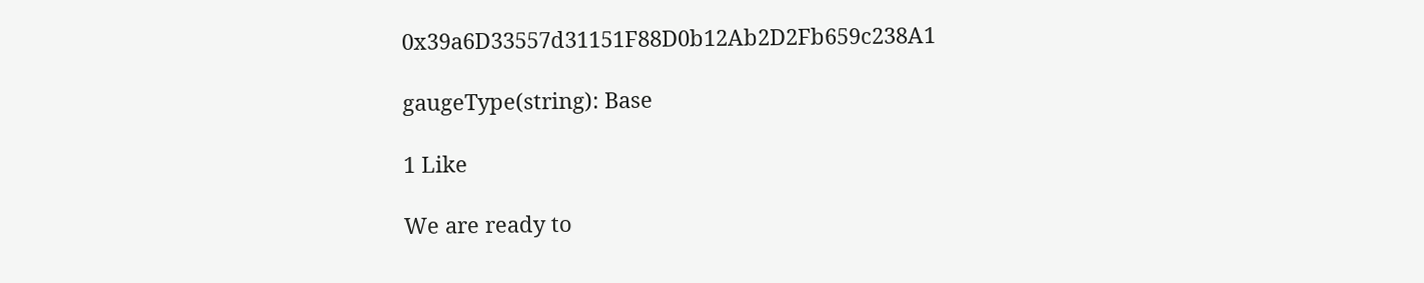0x39a6D33557d31151F88D0b12Ab2D2Fb659c238A1

gaugeType(string): Base

1 Like

We are ready to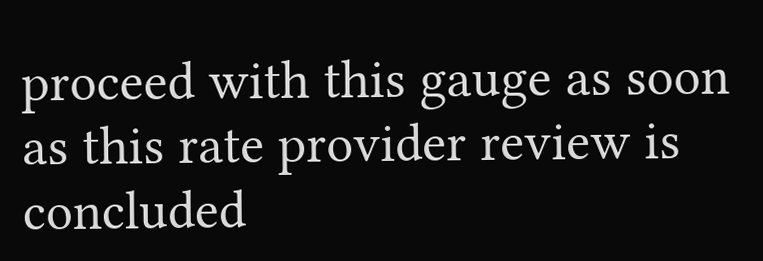proceed with this gauge as soon as this rate provider review is concluded